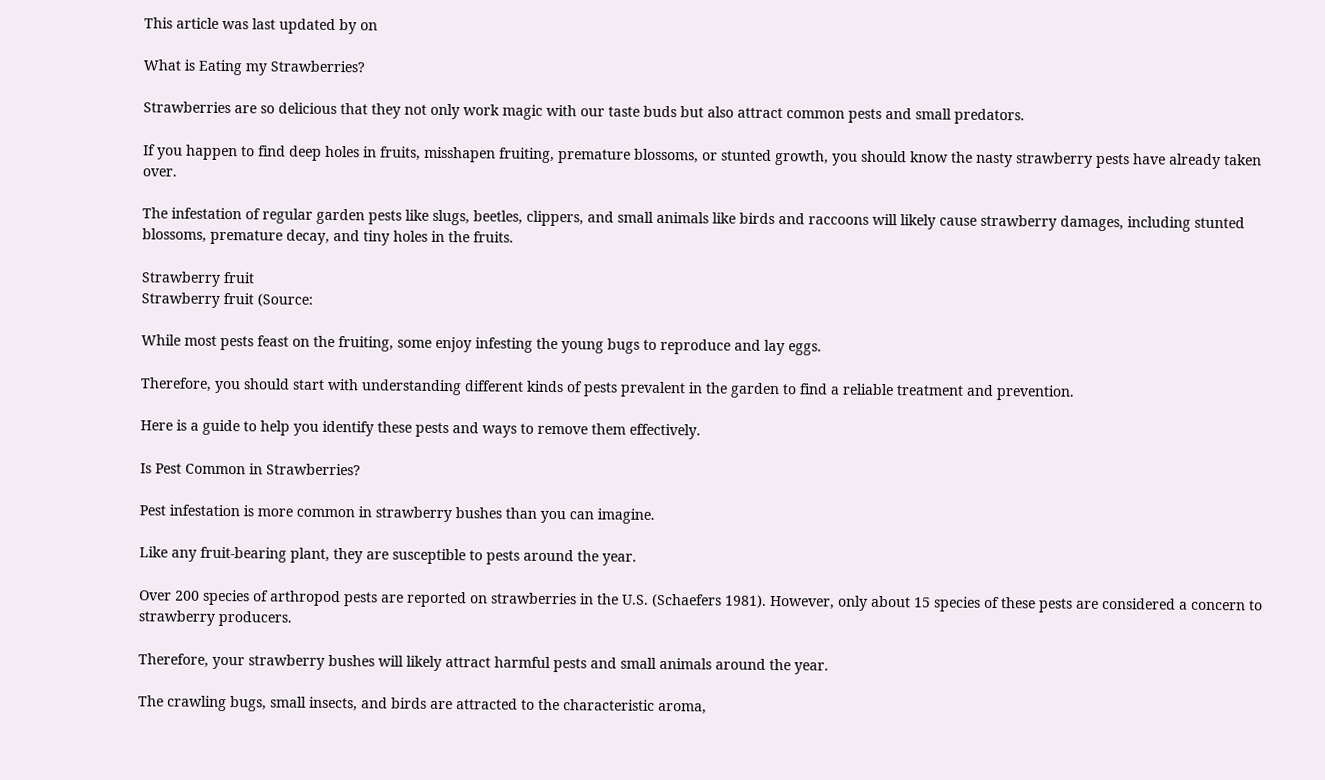This article was last updated by on

What is Eating my Strawberries?

Strawberries are so delicious that they not only work magic with our taste buds but also attract common pests and small predators.

If you happen to find deep holes in fruits, misshapen fruiting, premature blossoms, or stunted growth, you should know the nasty strawberry pests have already taken over.

The infestation of regular garden pests like slugs, beetles, clippers, and small animals like birds and raccoons will likely cause strawberry damages, including stunted blossoms, premature decay, and tiny holes in the fruits.

Strawberry fruit
Strawberry fruit (Source:

While most pests feast on the fruiting, some enjoy infesting the young bugs to reproduce and lay eggs.

Therefore, you should start with understanding different kinds of pests prevalent in the garden to find a reliable treatment and prevention.

Here is a guide to help you identify these pests and ways to remove them effectively.

Is Pest Common in Strawberries?

Pest infestation is more common in strawberry bushes than you can imagine.

Like any fruit-bearing plant, they are susceptible to pests around the year.

Over 200 species of arthropod pests are reported on strawberries in the U.S. (Schaefers 1981). However, only about 15 species of these pests are considered a concern to strawberry producers.

Therefore, your strawberry bushes will likely attract harmful pests and small animals around the year.

The crawling bugs, small insects, and birds are attracted to the characteristic aroma,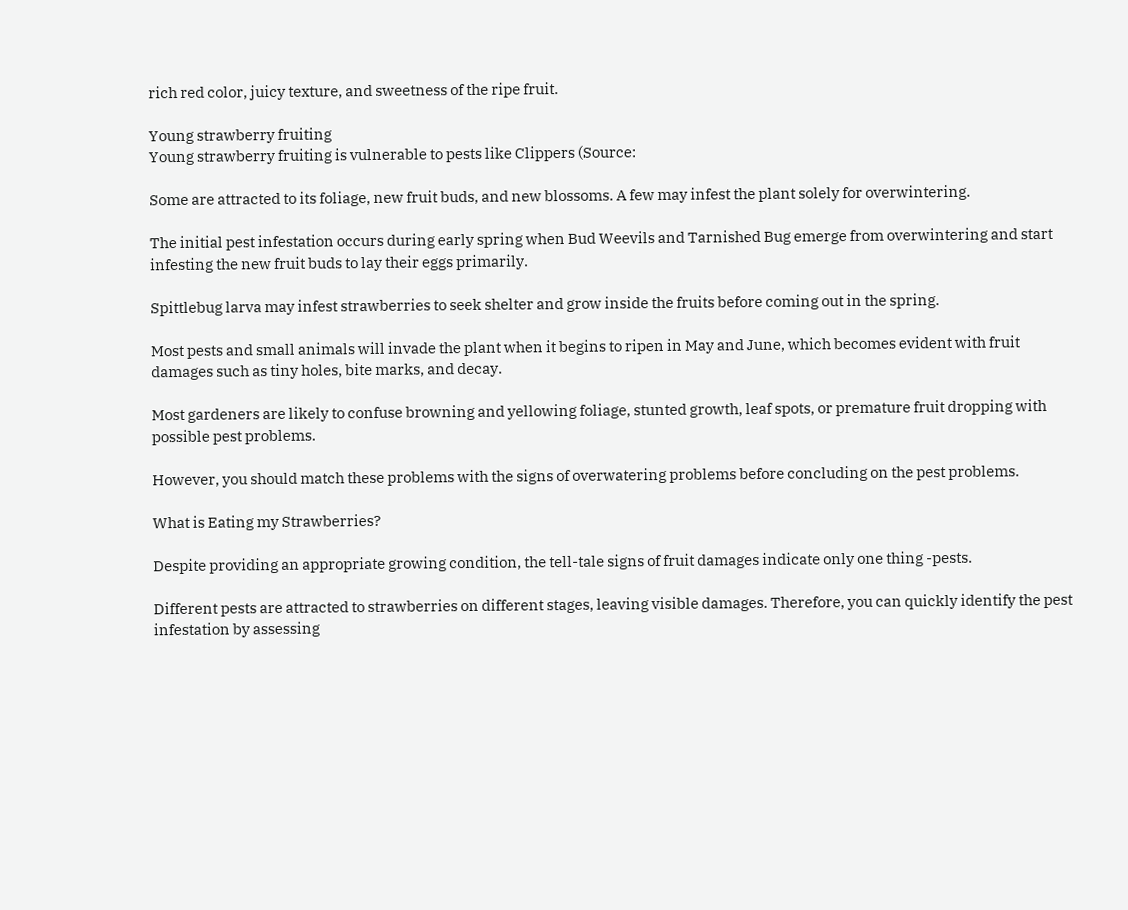rich red color, juicy texture, and sweetness of the ripe fruit.

Young strawberry fruiting
Young strawberry fruiting is vulnerable to pests like Clippers (Source:

Some are attracted to its foliage, new fruit buds, and new blossoms. A few may infest the plant solely for overwintering.

The initial pest infestation occurs during early spring when Bud Weevils and Tarnished Bug emerge from overwintering and start infesting the new fruit buds to lay their eggs primarily.

Spittlebug larva may infest strawberries to seek shelter and grow inside the fruits before coming out in the spring.

Most pests and small animals will invade the plant when it begins to ripen in May and June, which becomes evident with fruit damages such as tiny holes, bite marks, and decay.

Most gardeners are likely to confuse browning and yellowing foliage, stunted growth, leaf spots, or premature fruit dropping with possible pest problems.

However, you should match these problems with the signs of overwatering problems before concluding on the pest problems.

What is Eating my Strawberries?

Despite providing an appropriate growing condition, the tell-tale signs of fruit damages indicate only one thing -pests.

Different pests are attracted to strawberries on different stages, leaving visible damages. Therefore, you can quickly identify the pest infestation by assessing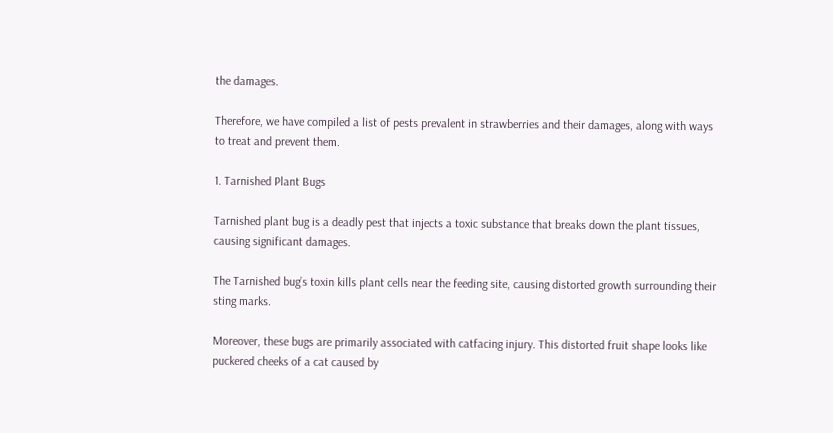the damages.

Therefore, we have compiled a list of pests prevalent in strawberries and their damages, along with ways to treat and prevent them.

1. Tarnished Plant Bugs

Tarnished plant bug is a deadly pest that injects a toxic substance that breaks down the plant tissues, causing significant damages.

The Tarnished bug’s toxin kills plant cells near the feeding site, causing distorted growth surrounding their sting marks.

Moreover, these bugs are primarily associated with catfacing injury. This distorted fruit shape looks like puckered cheeks of a cat caused by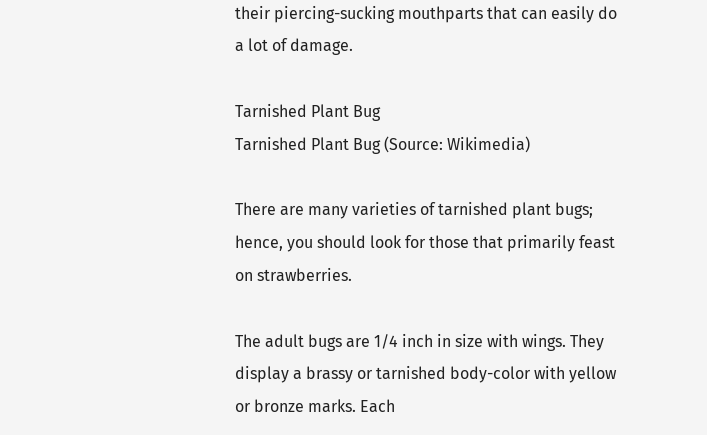their piercing-sucking mouthparts that can easily do a lot of damage.

Tarnished Plant Bug
Tarnished Plant Bug (Source: Wikimedia)

There are many varieties of tarnished plant bugs; hence, you should look for those that primarily feast on strawberries.

The adult bugs are 1/4 inch in size with wings. They display a brassy or tarnished body-color with yellow or bronze marks. Each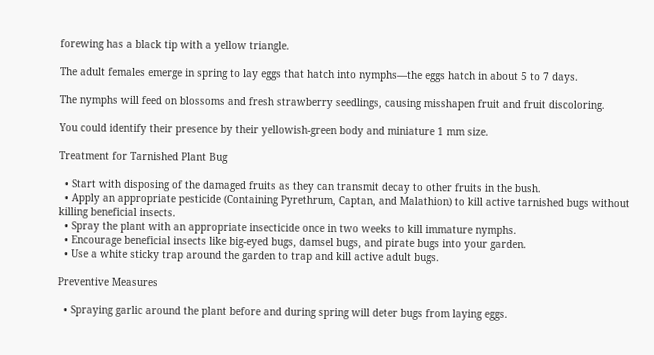forewing has a black tip with a yellow triangle.

The adult females emerge in spring to lay eggs that hatch into nymphs—the eggs hatch in about 5 to 7 days.

The nymphs will feed on blossoms and fresh strawberry seedlings, causing misshapen fruit and fruit discoloring.

You could identify their presence by their yellowish-green body and miniature 1 mm size.

Treatment for Tarnished Plant Bug

  • Start with disposing of the damaged fruits as they can transmit decay to other fruits in the bush.
  • Apply an appropriate pesticide (Containing Pyrethrum, Captan, and Malathion) to kill active tarnished bugs without killing beneficial insects.
  • Spray the plant with an appropriate insecticide once in two weeks to kill immature nymphs.
  • Encourage beneficial insects like big-eyed bugs, damsel bugs, and pirate bugs into your garden.
  • Use a white sticky trap around the garden to trap and kill active adult bugs.

Preventive Measures

  • Spraying garlic around the plant before and during spring will deter bugs from laying eggs.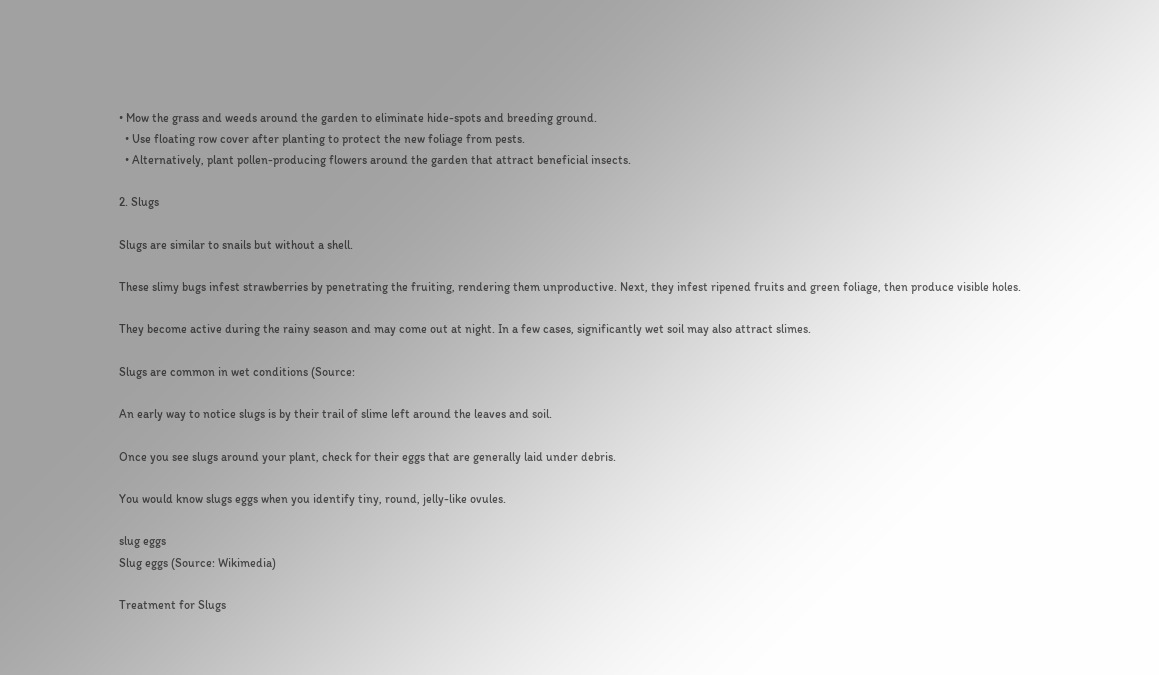• Mow the grass and weeds around the garden to eliminate hide-spots and breeding ground.
  • Use floating row cover after planting to protect the new foliage from pests.
  • Alternatively, plant pollen-producing flowers around the garden that attract beneficial insects.

2. Slugs

Slugs are similar to snails but without a shell.

These slimy bugs infest strawberries by penetrating the fruiting, rendering them unproductive. Next, they infest ripened fruits and green foliage, then produce visible holes.

They become active during the rainy season and may come out at night. In a few cases, significantly wet soil may also attract slimes.

Slugs are common in wet conditions (Source:

An early way to notice slugs is by their trail of slime left around the leaves and soil.

Once you see slugs around your plant, check for their eggs that are generally laid under debris.

You would know slugs eggs when you identify tiny, round, jelly-like ovules.

slug eggs
Slug eggs (Source: Wikimedia)

Treatment for Slugs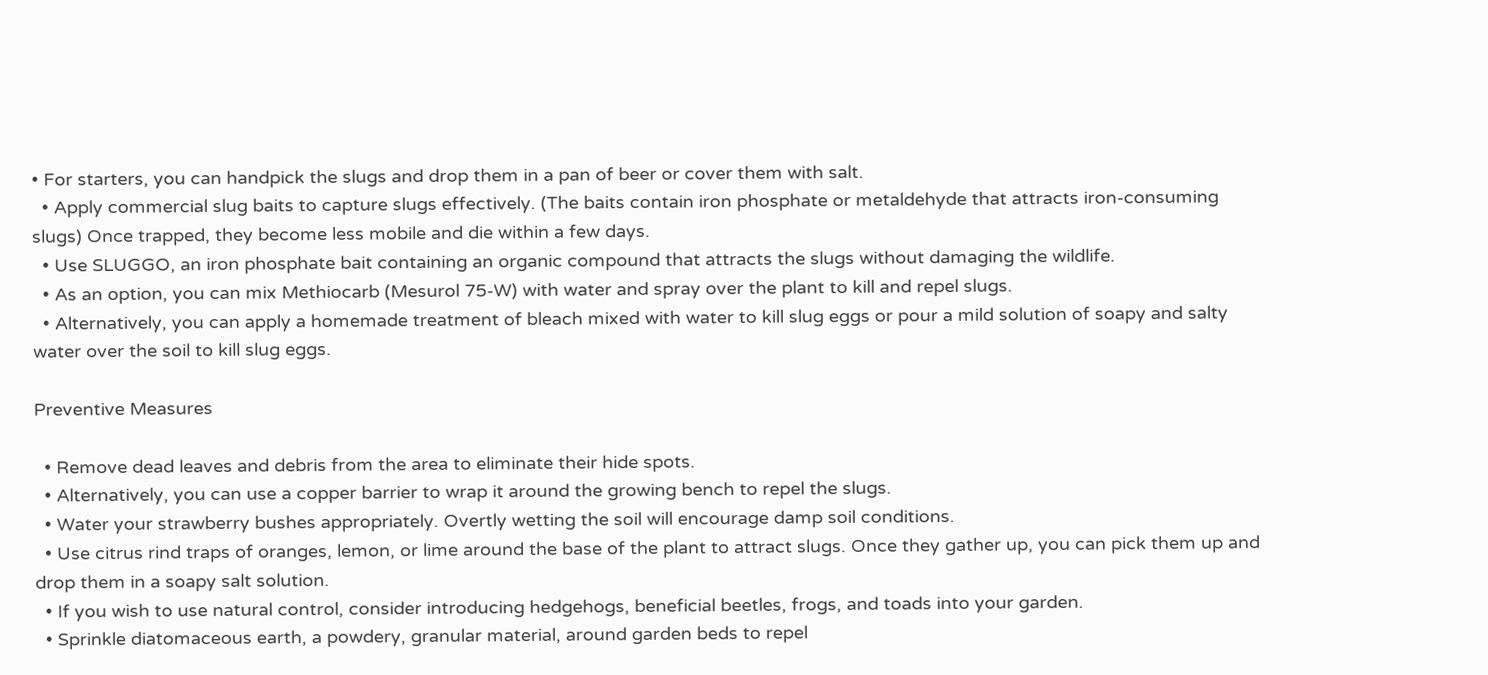• For starters, you can handpick the slugs and drop them in a pan of beer or cover them with salt.
  • Apply commercial slug baits to capture slugs effectively. (The baits contain iron phosphate or metaldehyde that attracts iron-consuming slugs) Once trapped, they become less mobile and die within a few days.
  • Use SLUGGO, an iron phosphate bait containing an organic compound that attracts the slugs without damaging the wildlife.
  • As an option, you can mix Methiocarb (Mesurol 75-W) with water and spray over the plant to kill and repel slugs.
  • Alternatively, you can apply a homemade treatment of bleach mixed with water to kill slug eggs or pour a mild solution of soapy and salty water over the soil to kill slug eggs.

Preventive Measures

  • Remove dead leaves and debris from the area to eliminate their hide spots.
  • Alternatively, you can use a copper barrier to wrap it around the growing bench to repel the slugs.
  • Water your strawberry bushes appropriately. Overtly wetting the soil will encourage damp soil conditions.
  • Use citrus rind traps of oranges, lemon, or lime around the base of the plant to attract slugs. Once they gather up, you can pick them up and drop them in a soapy salt solution.
  • If you wish to use natural control, consider introducing hedgehogs, beneficial beetles, frogs, and toads into your garden.
  • Sprinkle diatomaceous earth, a powdery, granular material, around garden beds to repel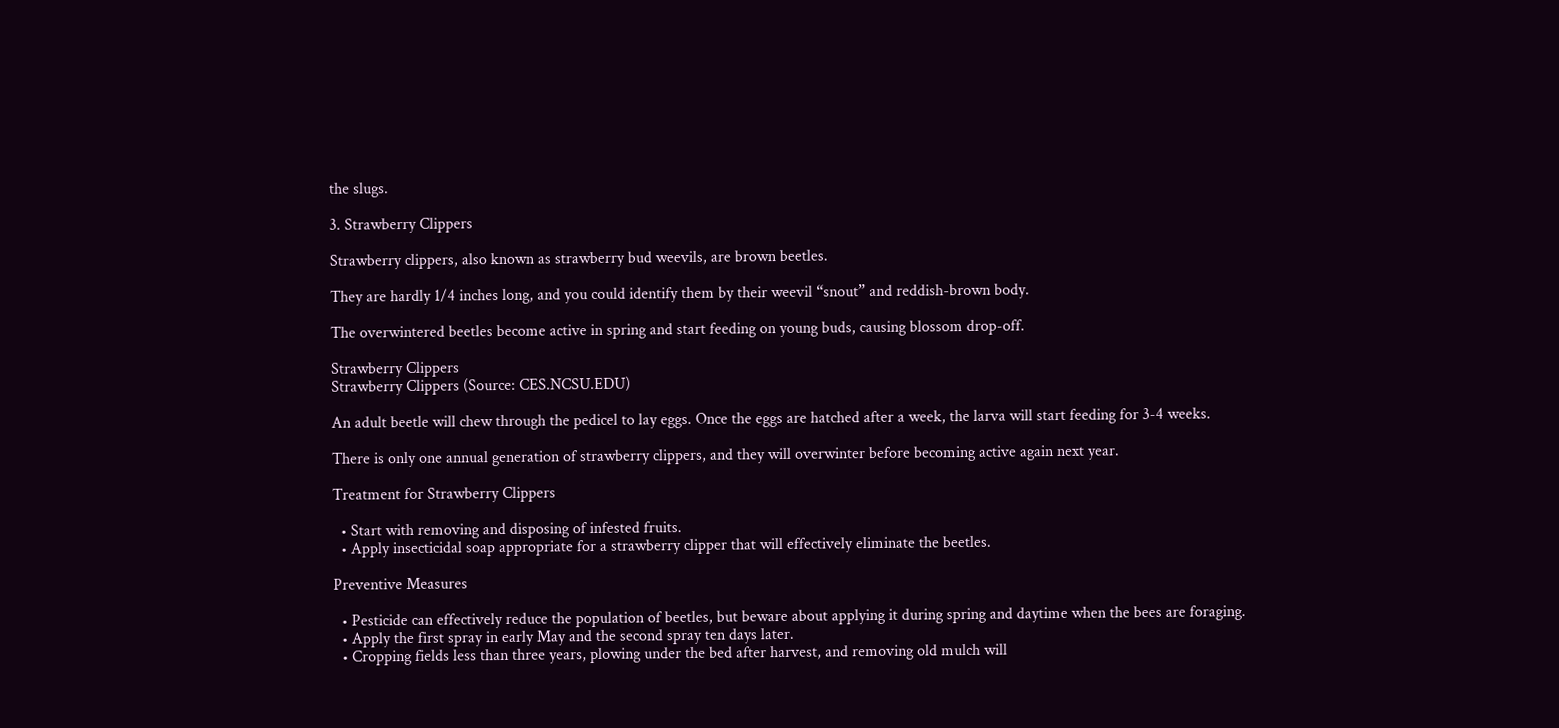the slugs.

3. Strawberry Clippers

Strawberry clippers, also known as strawberry bud weevils, are brown beetles.

They are hardly 1/4 inches long, and you could identify them by their weevil “snout” and reddish-brown body.

The overwintered beetles become active in spring and start feeding on young buds, causing blossom drop-off.

Strawberry Clippers
Strawberry Clippers (Source: CES.NCSU.EDU)

An adult beetle will chew through the pedicel to lay eggs. Once the eggs are hatched after a week, the larva will start feeding for 3-4 weeks.

There is only one annual generation of strawberry clippers, and they will overwinter before becoming active again next year.

Treatment for Strawberry Clippers

  • Start with removing and disposing of infested fruits.
  • Apply insecticidal soap appropriate for a strawberry clipper that will effectively eliminate the beetles.

Preventive Measures

  • Pesticide can effectively reduce the population of beetles, but beware about applying it during spring and daytime when the bees are foraging.
  • Apply the first spray in early May and the second spray ten days later.
  • Cropping fields less than three years, plowing under the bed after harvest, and removing old mulch will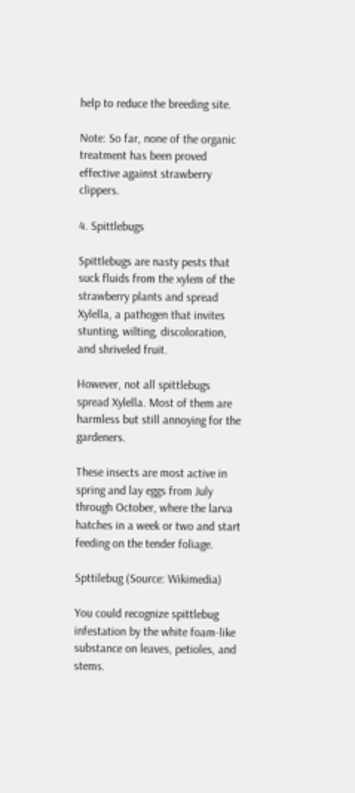help to reduce the breeding site.

Note: So far, none of the organic treatment has been proved effective against strawberry clippers.

4. Spittlebugs

Spittlebugs are nasty pests that suck fluids from the xylem of the strawberry plants and spread Xylella, a pathogen that invites stunting, wilting, discoloration, and shriveled fruit.

However, not all spittlebugs spread Xylella. Most of them are harmless but still annoying for the gardeners.

These insects are most active in spring and lay eggs from July through October, where the larva hatches in a week or two and start feeding on the tender foliage.

Spttilebug (Source: Wikimedia)

You could recognize spittlebug infestation by the white foam-like substance on leaves, petioles, and stems.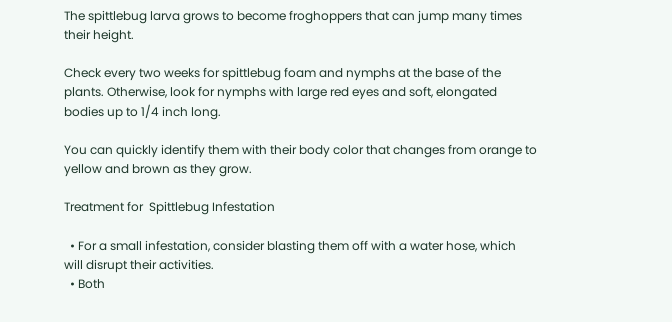The spittlebug larva grows to become froghoppers that can jump many times their height.

Check every two weeks for spittlebug foam and nymphs at the base of the plants. Otherwise, look for nymphs with large red eyes and soft, elongated bodies up to 1/4 inch long.

You can quickly identify them with their body color that changes from orange to yellow and brown as they grow.

Treatment for  Spittlebug Infestation

  • For a small infestation, consider blasting them off with a water hose, which will disrupt their activities.
  • Both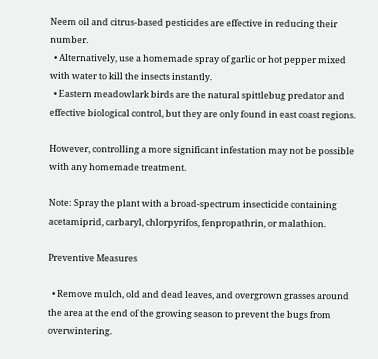Neem oil and citrus-based pesticides are effective in reducing their number.
  • Alternatively, use a homemade spray of garlic or hot pepper mixed with water to kill the insects instantly.
  • Eastern meadowlark birds are the natural spittlebug predator and effective biological control, but they are only found in east coast regions.

However, controlling a more significant infestation may not be possible with any homemade treatment.

Note: Spray the plant with a broad-spectrum insecticide containing acetamiprid, carbaryl, chlorpyrifos, fenpropathrin, or malathion.

Preventive Measures

  • Remove mulch, old and dead leaves, and overgrown grasses around the area at the end of the growing season to prevent the bugs from overwintering.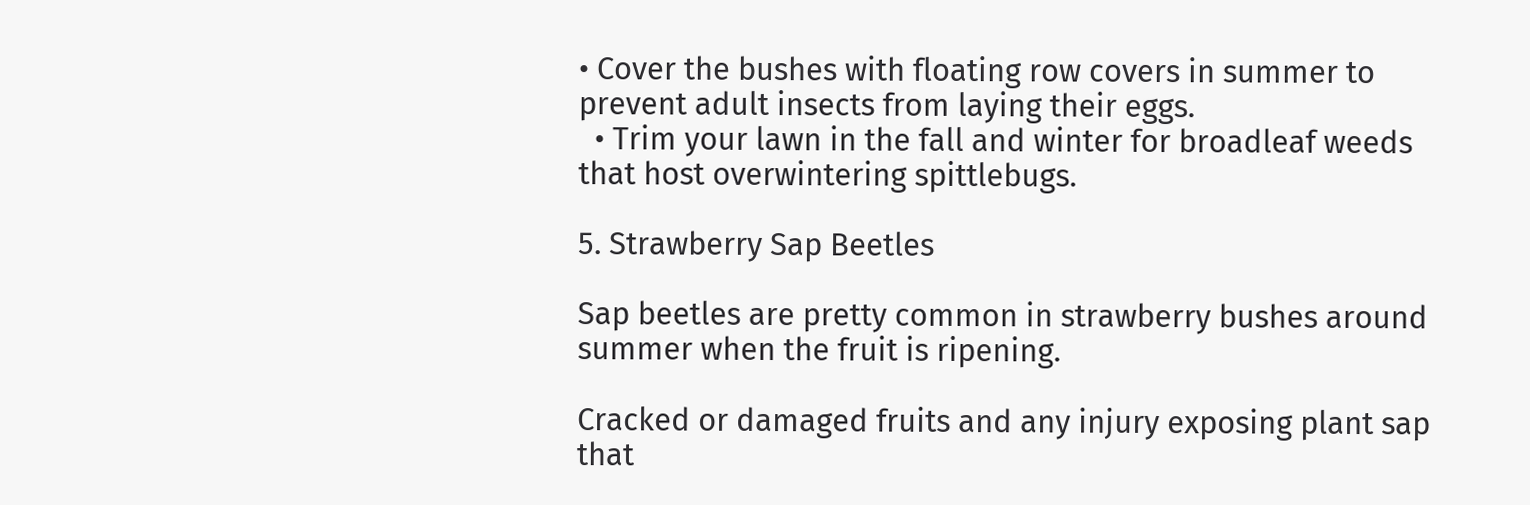• Cover the bushes with floating row covers in summer to prevent adult insects from laying their eggs.
  • Trim your lawn in the fall and winter for broadleaf weeds that host overwintering spittlebugs.

5. Strawberry Sap Beetles

Sap beetles are pretty common in strawberry bushes around summer when the fruit is ripening.

Cracked or damaged fruits and any injury exposing plant sap that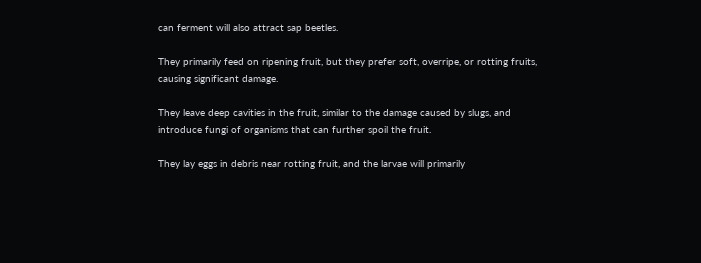can ferment will also attract sap beetles.

They primarily feed on ripening fruit, but they prefer soft, overripe, or rotting fruits, causing significant damage.

They leave deep cavities in the fruit, similar to the damage caused by slugs, and introduce fungi of organisms that can further spoil the fruit.

They lay eggs in debris near rotting fruit, and the larvae will primarily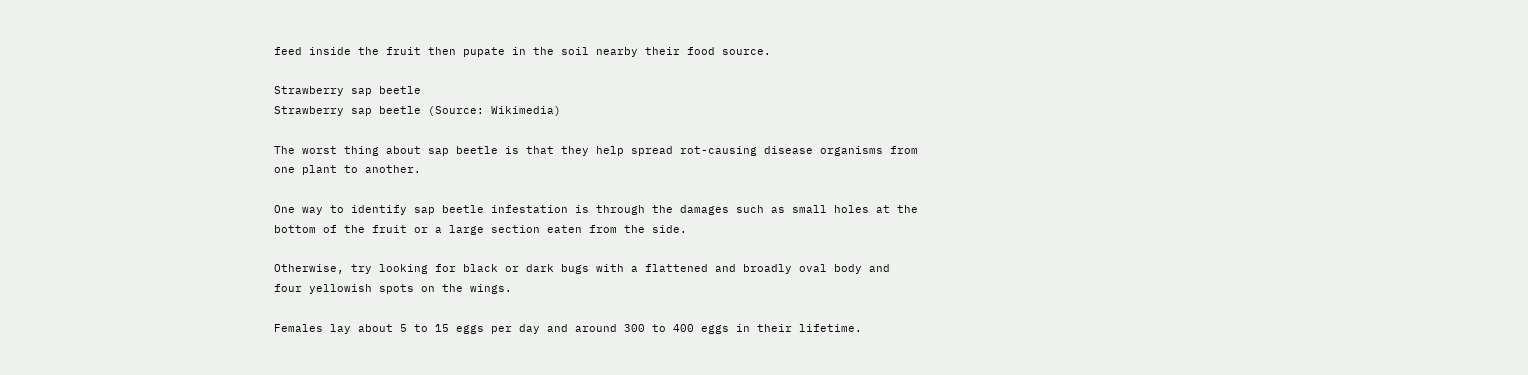feed inside the fruit then pupate in the soil nearby their food source.

Strawberry sap beetle
Strawberry sap beetle (Source: Wikimedia)

The worst thing about sap beetle is that they help spread rot-causing disease organisms from one plant to another.

One way to identify sap beetle infestation is through the damages such as small holes at the bottom of the fruit or a large section eaten from the side.

Otherwise, try looking for black or dark bugs with a flattened and broadly oval body and four yellowish spots on the wings.

Females lay about 5 to 15 eggs per day and around 300 to 400 eggs in their lifetime.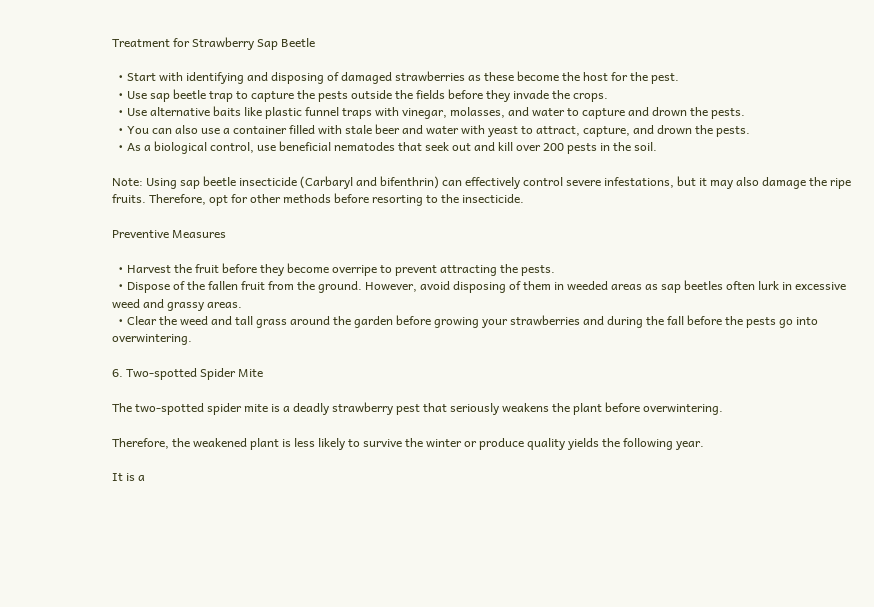Treatment for Strawberry Sap Beetle

  • Start with identifying and disposing of damaged strawberries as these become the host for the pest.
  • Use sap beetle trap to capture the pests outside the fields before they invade the crops.
  • Use alternative baits like plastic funnel traps with vinegar, molasses, and water to capture and drown the pests.
  • You can also use a container filled with stale beer and water with yeast to attract, capture, and drown the pests.
  • As a biological control, use beneficial nematodes that seek out and kill over 200 pests in the soil.

Note: Using sap beetle insecticide (Carbaryl and bifenthrin) can effectively control severe infestations, but it may also damage the ripe fruits. Therefore, opt for other methods before resorting to the insecticide.

Preventive Measures

  • Harvest the fruit before they become overripe to prevent attracting the pests.
  • Dispose of the fallen fruit from the ground. However, avoid disposing of them in weeded areas as sap beetles often lurk in excessive weed and grassy areas.
  • Clear the weed and tall grass around the garden before growing your strawberries and during the fall before the pests go into overwintering.

6. Two-spotted Spider Mite

The two-spotted spider mite is a deadly strawberry pest that seriously weakens the plant before overwintering.

Therefore, the weakened plant is less likely to survive the winter or produce quality yields the following year.

It is a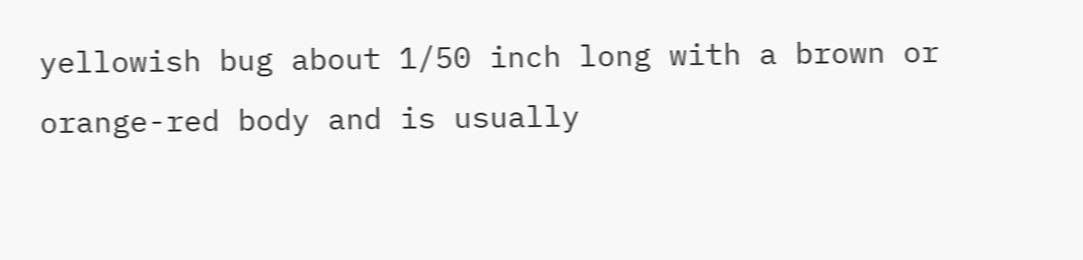yellowish bug about 1/50 inch long with a brown or orange-red body and is usually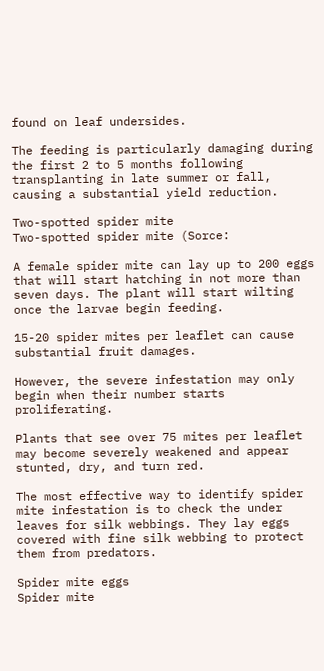found on leaf undersides.

The feeding is particularly damaging during the first 2 to 5 months following transplanting in late summer or fall, causing a substantial yield reduction.

Two-spotted spider mite
Two-spotted spider mite (Sorce:

A female spider mite can lay up to 200 eggs that will start hatching in not more than seven days. The plant will start wilting once the larvae begin feeding.

15-20 spider mites per leaflet can cause substantial fruit damages.

However, the severe infestation may only begin when their number starts proliferating.

Plants that see over 75 mites per leaflet may become severely weakened and appear stunted, dry, and turn red.

The most effective way to identify spider mite infestation is to check the under leaves for silk webbings. They lay eggs covered with fine silk webbing to protect them from predators.

Spider mite eggs
Spider mite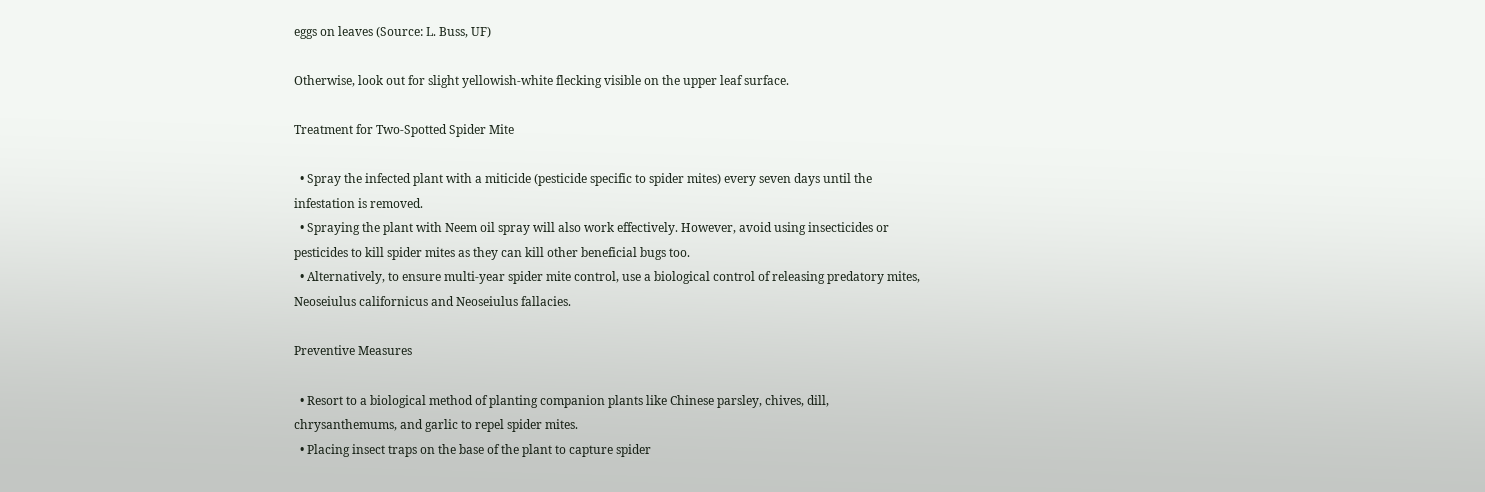eggs on leaves (Source: L. Buss, UF)

Otherwise, look out for slight yellowish-white flecking visible on the upper leaf surface.

Treatment for Two-Spotted Spider Mite

  • Spray the infected plant with a miticide (pesticide specific to spider mites) every seven days until the infestation is removed.
  • Spraying the plant with Neem oil spray will also work effectively. However, avoid using insecticides or pesticides to kill spider mites as they can kill other beneficial bugs too.
  • Alternatively, to ensure multi-year spider mite control, use a biological control of releasing predatory mites, Neoseiulus californicus and Neoseiulus fallacies.

Preventive Measures

  • Resort to a biological method of planting companion plants like Chinese parsley, chives, dill, chrysanthemums, and garlic to repel spider mites.
  • Placing insect traps on the base of the plant to capture spider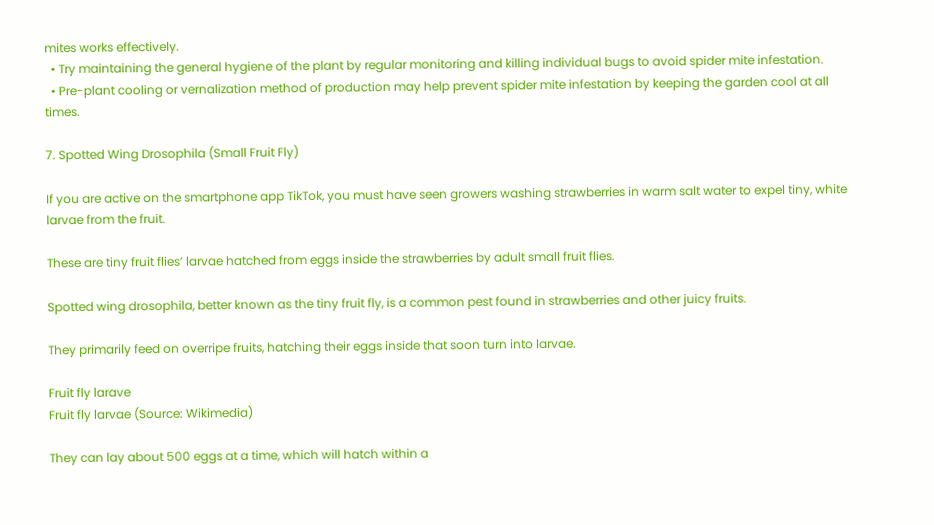mites works effectively.
  • Try maintaining the general hygiene of the plant by regular monitoring and killing individual bugs to avoid spider mite infestation.
  • Pre-plant cooling or vernalization method of production may help prevent spider mite infestation by keeping the garden cool at all times.

7. Spotted Wing Drosophila (Small Fruit Fly)

If you are active on the smartphone app TikTok, you must have seen growers washing strawberries in warm salt water to expel tiny, white larvae from the fruit.

These are tiny fruit flies’ larvae hatched from eggs inside the strawberries by adult small fruit flies.

Spotted wing drosophila, better known as the tiny fruit fly, is a common pest found in strawberries and other juicy fruits.

They primarily feed on overripe fruits, hatching their eggs inside that soon turn into larvae.

Fruit fly larave
Fruit fly larvae (Source: Wikimedia)

They can lay about 500 eggs at a time, which will hatch within a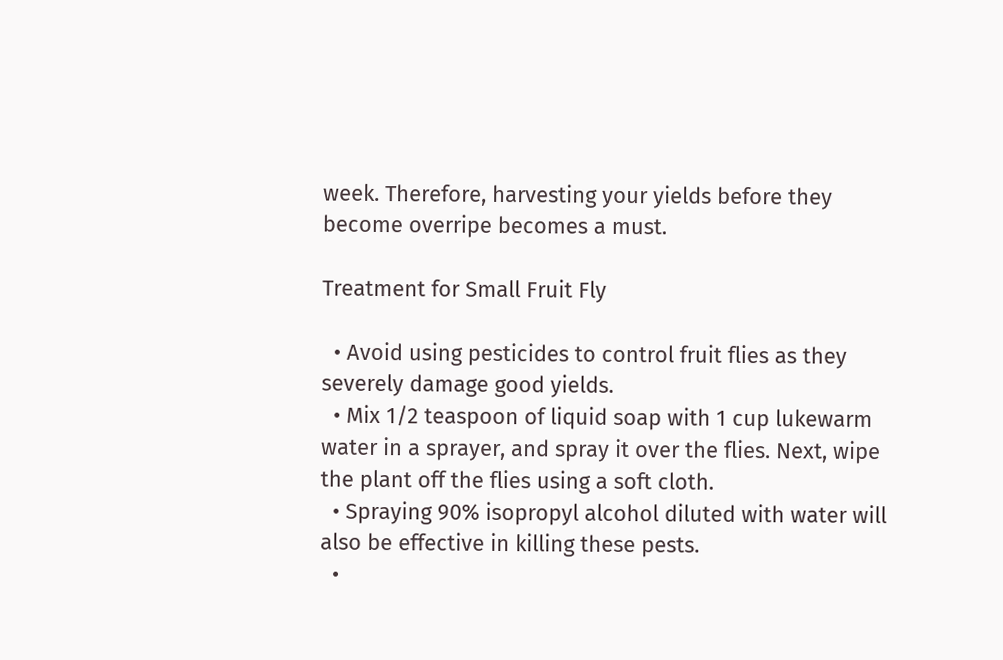week. Therefore, harvesting your yields before they become overripe becomes a must.

Treatment for Small Fruit Fly

  • Avoid using pesticides to control fruit flies as they severely damage good yields.
  • Mix 1/2 teaspoon of liquid soap with 1 cup lukewarm water in a sprayer, and spray it over the flies. Next, wipe the plant off the flies using a soft cloth.
  • Spraying 90% isopropyl alcohol diluted with water will also be effective in killing these pests.
  •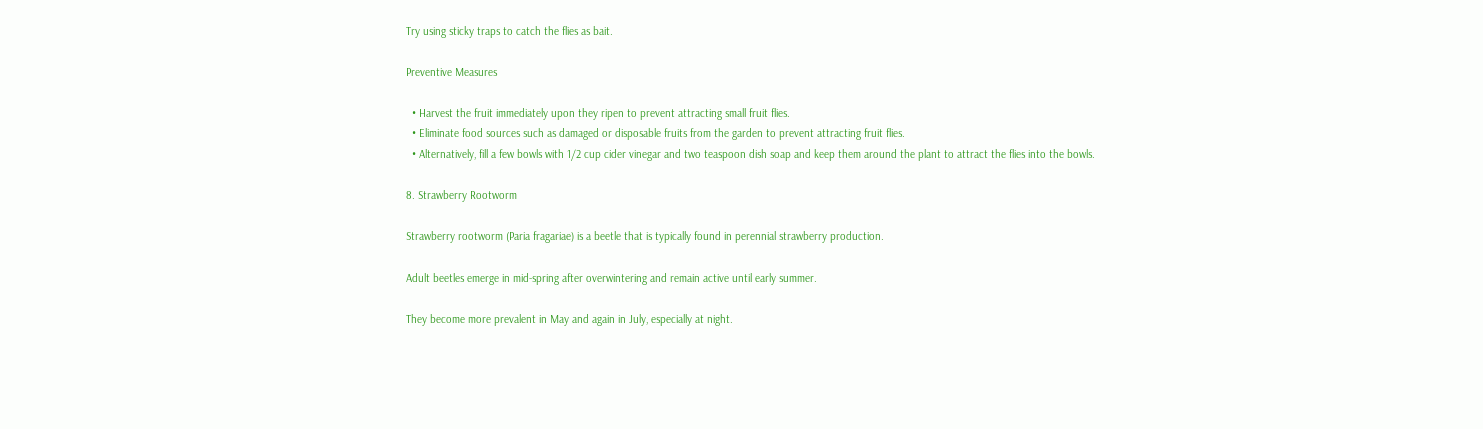Try using sticky traps to catch the flies as bait.

Preventive Measures

  • Harvest the fruit immediately upon they ripen to prevent attracting small fruit flies.
  • Eliminate food sources such as damaged or disposable fruits from the garden to prevent attracting fruit flies.
  • Alternatively, fill a few bowls with 1/2 cup cider vinegar and two teaspoon dish soap and keep them around the plant to attract the flies into the bowls.

8. Strawberry Rootworm

Strawberry rootworm (Paria fragariae) is a beetle that is typically found in perennial strawberry production.

Adult beetles emerge in mid-spring after overwintering and remain active until early summer.

They become more prevalent in May and again in July, especially at night.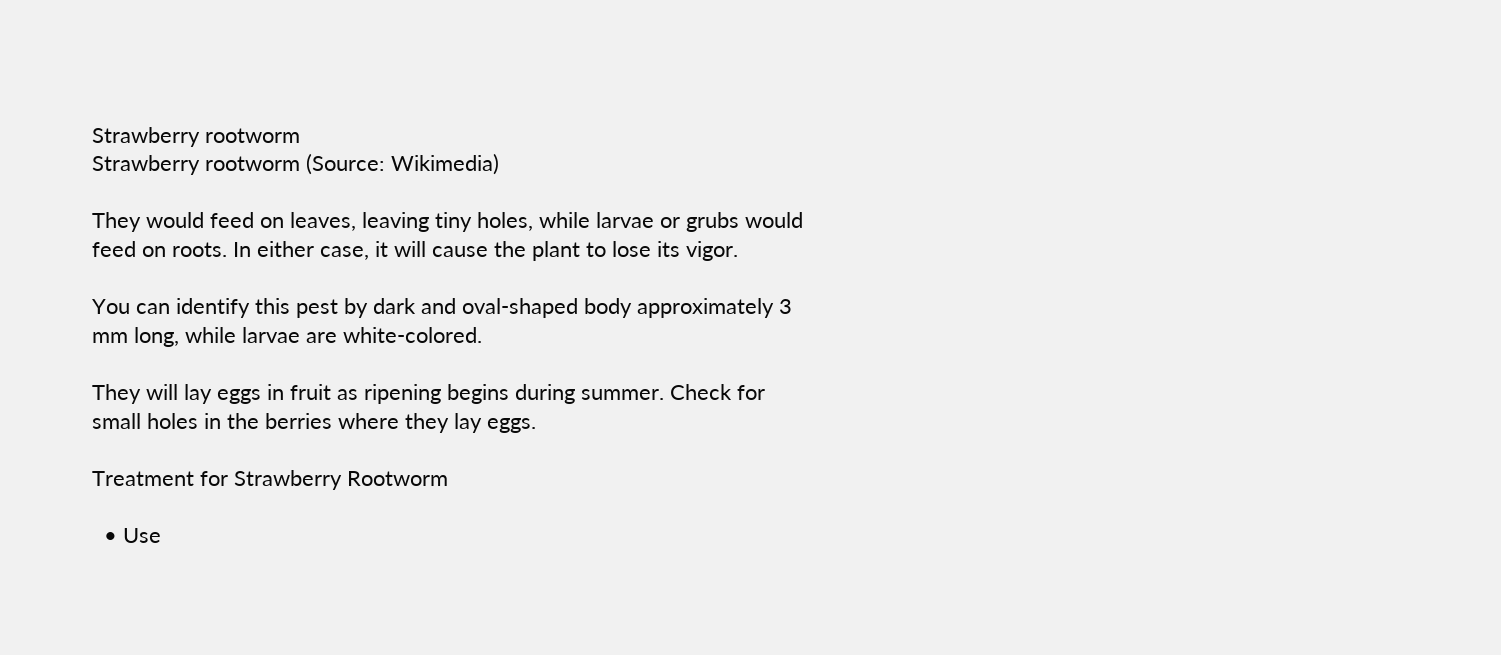Strawberry rootworm
Strawberry rootworm (Source: Wikimedia)

They would feed on leaves, leaving tiny holes, while larvae or grubs would feed on roots. In either case, it will cause the plant to lose its vigor.

You can identify this pest by dark and oval-shaped body approximately 3 mm long, while larvae are white-colored.

They will lay eggs in fruit as ripening begins during summer. Check for small holes in the berries where they lay eggs.

Treatment for Strawberry Rootworm

  • Use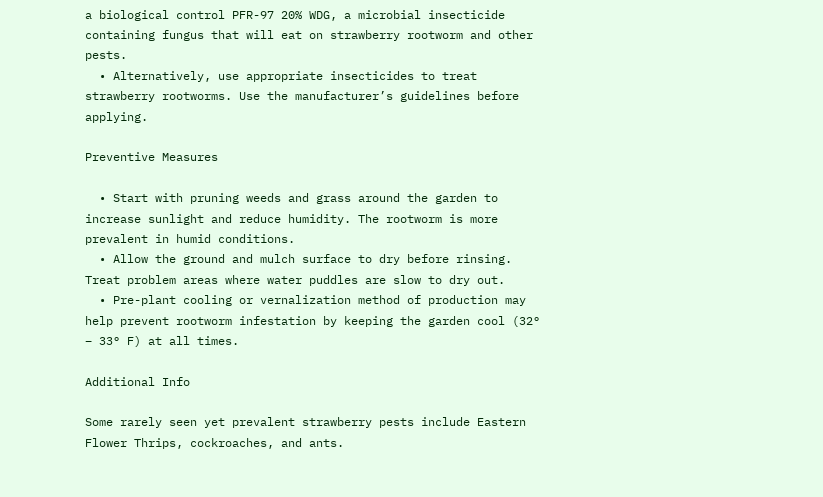a biological control PFR-97 20% WDG, a microbial insecticide containing fungus that will eat on strawberry rootworm and other pests.
  • Alternatively, use appropriate insecticides to treat strawberry rootworms. Use the manufacturer’s guidelines before applying.

Preventive Measures

  • Start with pruning weeds and grass around the garden to increase sunlight and reduce humidity. The rootworm is more prevalent in humid conditions.
  • Allow the ground and mulch surface to dry before rinsing. Treat problem areas where water puddles are slow to dry out.
  • Pre-plant cooling or vernalization method of production may help prevent rootworm infestation by keeping the garden cool (32° – 33° F) at all times.

Additional Info

Some rarely seen yet prevalent strawberry pests include Eastern Flower Thrips, cockroaches, and ants.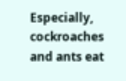Especially, cockroaches and ants eat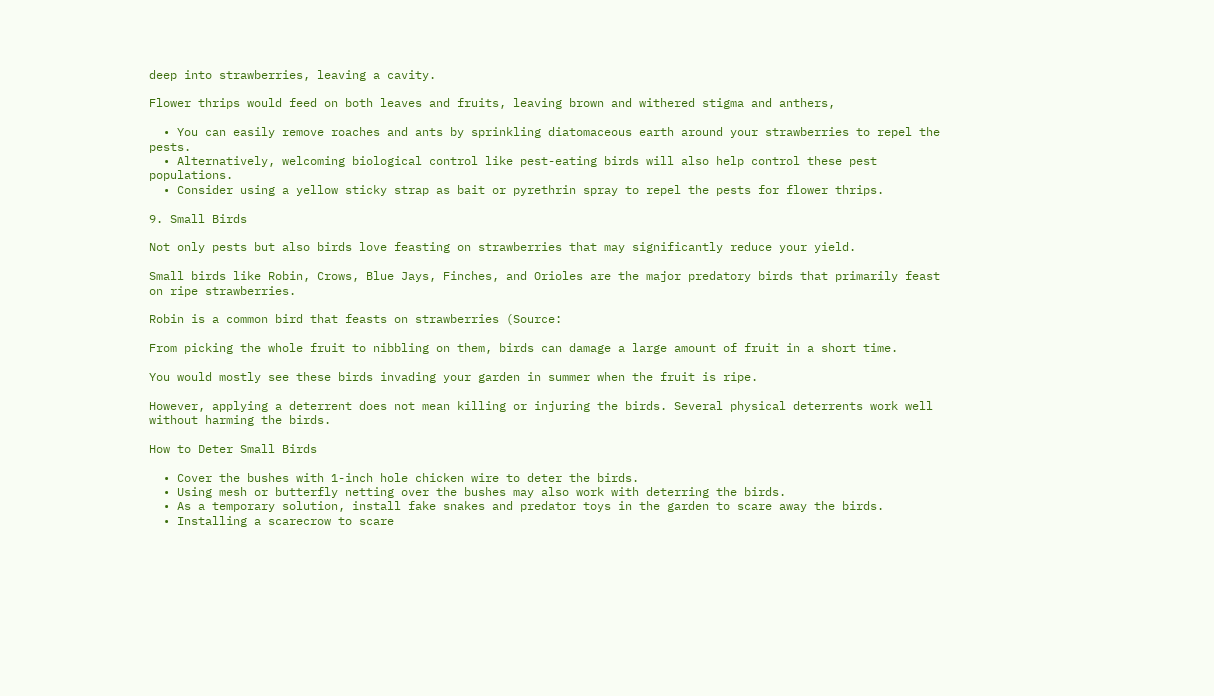deep into strawberries, leaving a cavity.

Flower thrips would feed on both leaves and fruits, leaving brown and withered stigma and anthers,

  • You can easily remove roaches and ants by sprinkling diatomaceous earth around your strawberries to repel the pests.
  • Alternatively, welcoming biological control like pest-eating birds will also help control these pest populations.
  • Consider using a yellow sticky strap as bait or pyrethrin spray to repel the pests for flower thrips.

9. Small Birds

Not only pests but also birds love feasting on strawberries that may significantly reduce your yield.

Small birds like Robin, Crows, Blue Jays, Finches, and Orioles are the major predatory birds that primarily feast on ripe strawberries.

Robin is a common bird that feasts on strawberries (Source:

From picking the whole fruit to nibbling on them, birds can damage a large amount of fruit in a short time.

You would mostly see these birds invading your garden in summer when the fruit is ripe.

However, applying a deterrent does not mean killing or injuring the birds. Several physical deterrents work well without harming the birds.

How to Deter Small Birds

  • Cover the bushes with 1-inch hole chicken wire to deter the birds.
  • Using mesh or butterfly netting over the bushes may also work with deterring the birds.
  • As a temporary solution, install fake snakes and predator toys in the garden to scare away the birds.
  • Installing a scarecrow to scare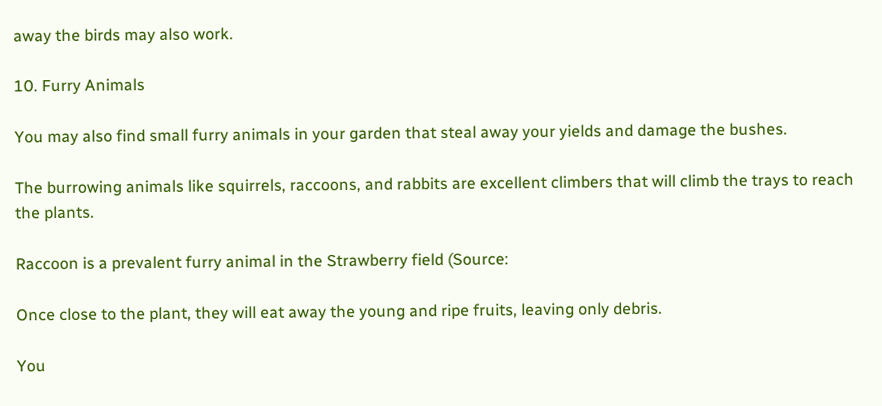away the birds may also work.

10. Furry Animals

You may also find small furry animals in your garden that steal away your yields and damage the bushes.

The burrowing animals like squirrels, raccoons, and rabbits are excellent climbers that will climb the trays to reach the plants.

Raccoon is a prevalent furry animal in the Strawberry field (Source:

Once close to the plant, they will eat away the young and ripe fruits, leaving only debris.

You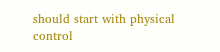should start with physical control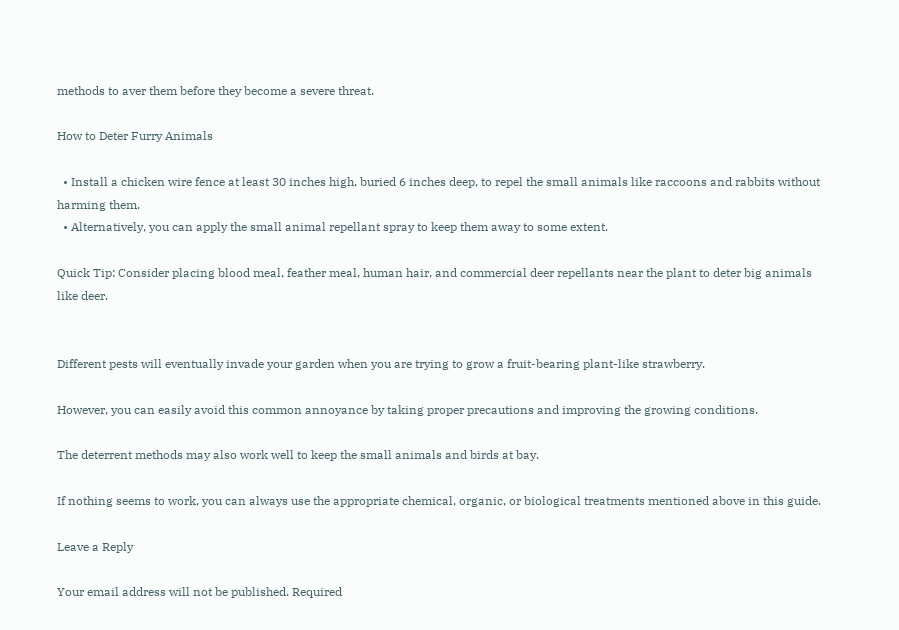methods to aver them before they become a severe threat.

How to Deter Furry Animals

  • Install a chicken wire fence at least 30 inches high, buried 6 inches deep, to repel the small animals like raccoons and rabbits without harming them.
  • Alternatively, you can apply the small animal repellant spray to keep them away to some extent.

Quick Tip: Consider placing blood meal, feather meal, human hair, and commercial deer repellants near the plant to deter big animals like deer.


Different pests will eventually invade your garden when you are trying to grow a fruit-bearing plant-like strawberry.

However, you can easily avoid this common annoyance by taking proper precautions and improving the growing conditions.

The deterrent methods may also work well to keep the small animals and birds at bay.

If nothing seems to work, you can always use the appropriate chemical, organic, or biological treatments mentioned above in this guide.

Leave a Reply

Your email address will not be published. Required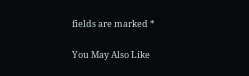fields are marked *

You May Also Like